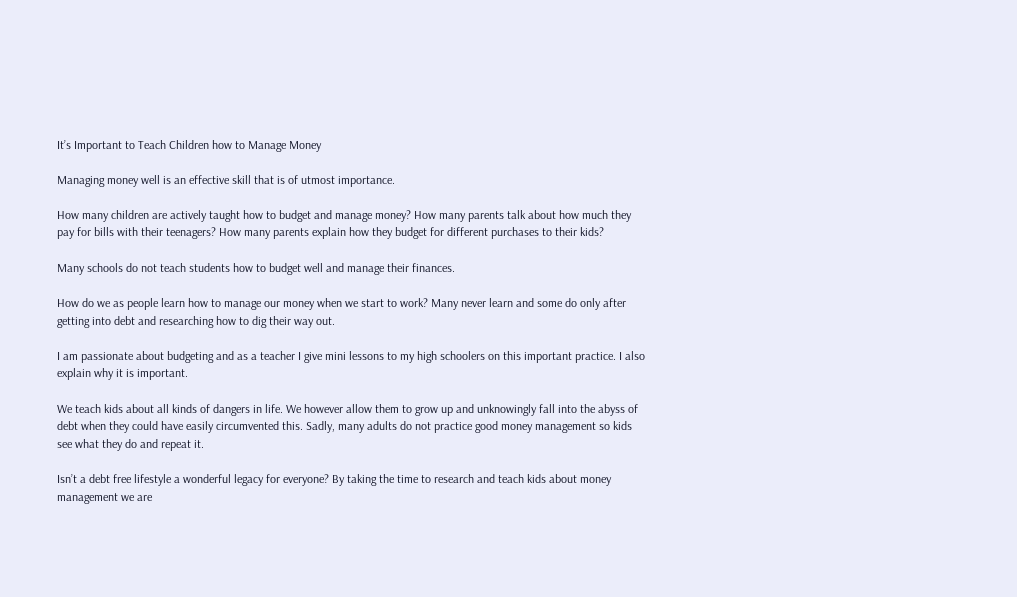It’s Important to Teach Children how to Manage Money

Managing money well is an effective skill that is of utmost importance.

How many children are actively taught how to budget and manage money? How many parents talk about how much they pay for bills with their teenagers? How many parents explain how they budget for different purchases to their kids?

Many schools do not teach students how to budget well and manage their finances.

How do we as people learn how to manage our money when we start to work? Many never learn and some do only after getting into debt and researching how to dig their way out.

I am passionate about budgeting and as a teacher I give mini lessons to my high schoolers on this important practice. I also explain why it is important.

We teach kids about all kinds of dangers in life. We however allow them to grow up and unknowingly fall into the abyss of debt when they could have easily circumvented this. Sadly, many adults do not practice good money management so kids see what they do and repeat it.

Isn’t a debt free lifestyle a wonderful legacy for everyone? By taking the time to research and teach kids about money management we are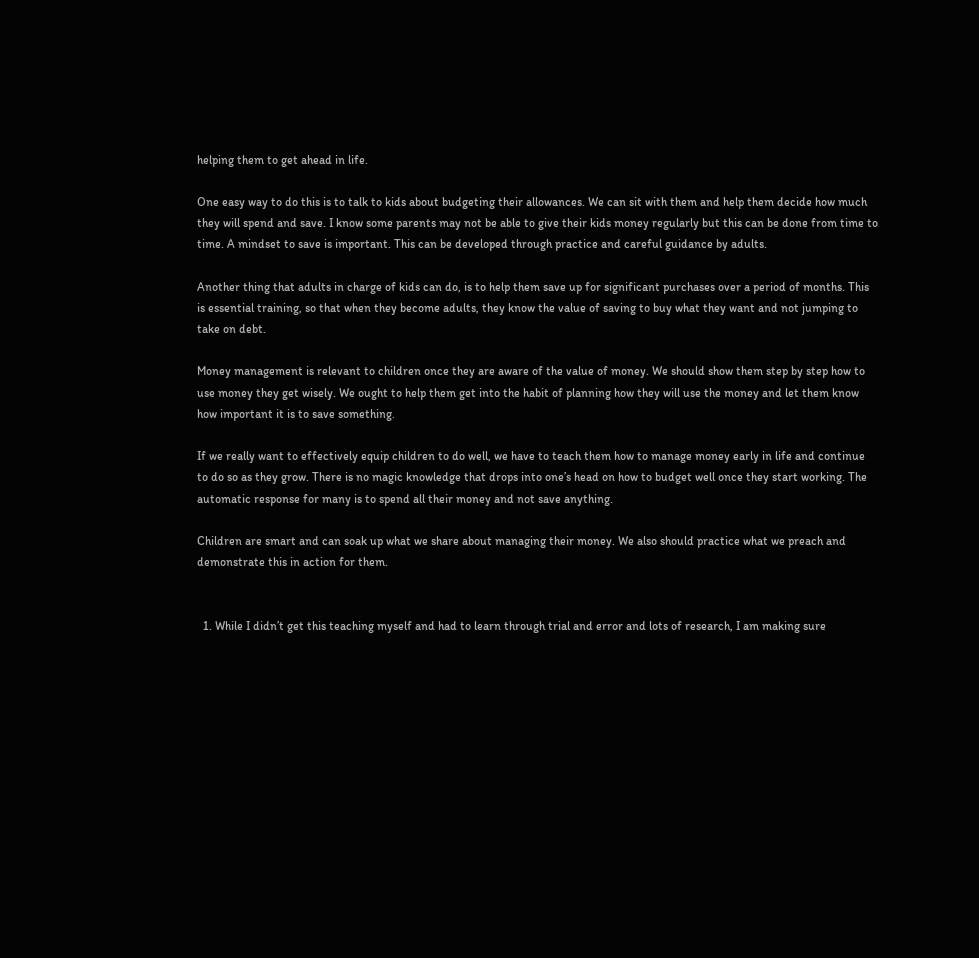helping them to get ahead in life.

One easy way to do this is to talk to kids about budgeting their allowances. We can sit with them and help them decide how much they will spend and save. I know some parents may not be able to give their kids money regularly but this can be done from time to time. A mindset to save is important. This can be developed through practice and careful guidance by adults.

Another thing that adults in charge of kids can do, is to help them save up for significant purchases over a period of months. This is essential training, so that when they become adults, they know the value of saving to buy what they want and not jumping to take on debt.

Money management is relevant to children once they are aware of the value of money. We should show them step by step how to use money they get wisely. We ought to help them get into the habit of planning how they will use the money and let them know how important it is to save something.

If we really want to effectively equip children to do well, we have to teach them how to manage money early in life and continue to do so as they grow. There is no magic knowledge that drops into one’s head on how to budget well once they start working. The automatic response for many is to spend all their money and not save anything.

Children are smart and can soak up what we share about managing their money. We also should practice what we preach and demonstrate this in action for them.


  1. While I didn’t get this teaching myself and had to learn through trial and error and lots of research, I am making sure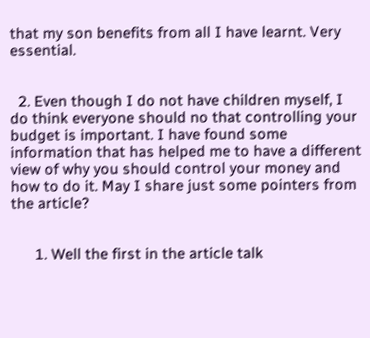that my son benefits from all I have learnt. Very essential.


  2. Even though I do not have children myself, I do think everyone should no that controlling your budget is important. I have found some information that has helped me to have a different view of why you should control your money and how to do it. May I share just some pointers from the article?


      1. Well the first in the article talk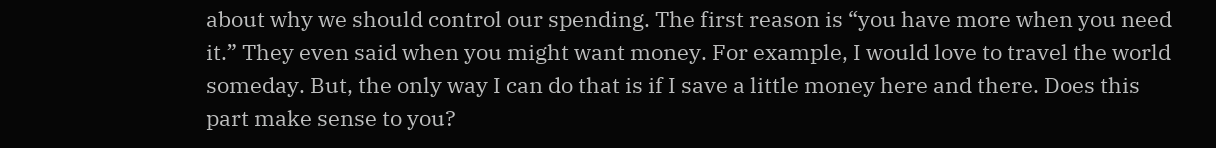about why we should control our spending. The first reason is “you have more when you need it.” They even said when you might want money. For example, I would love to travel the world someday. But, the only way I can do that is if I save a little money here and there. Does this part make sense to you?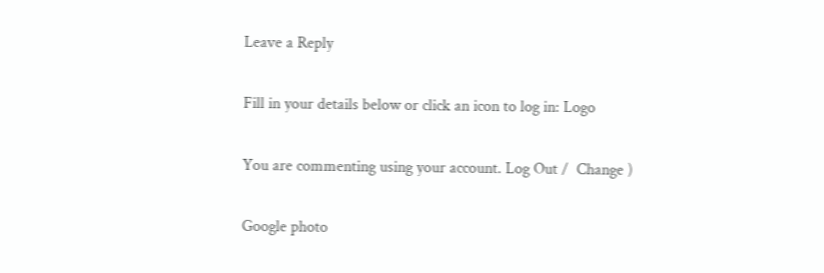Leave a Reply

Fill in your details below or click an icon to log in: Logo

You are commenting using your account. Log Out /  Change )

Google photo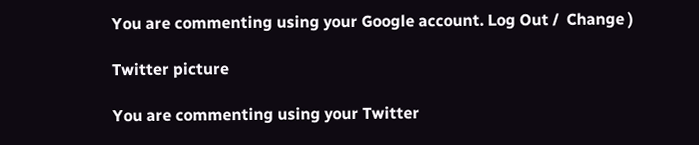You are commenting using your Google account. Log Out /  Change )

Twitter picture

You are commenting using your Twitter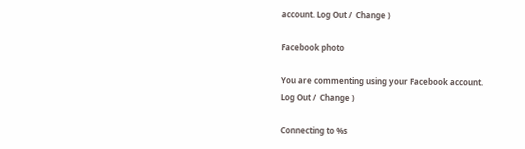account. Log Out /  Change )

Facebook photo

You are commenting using your Facebook account. Log Out /  Change )

Connecting to %s